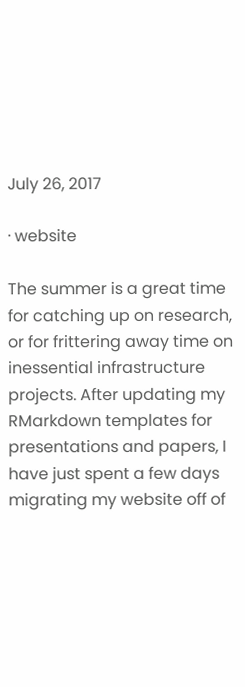July 26, 2017

· website

The summer is a great time for catching up on research, or for frittering away time on inessential infrastructure projects. After updating my RMarkdown templates for presentations and papers, I have just spent a few days migrating my website off of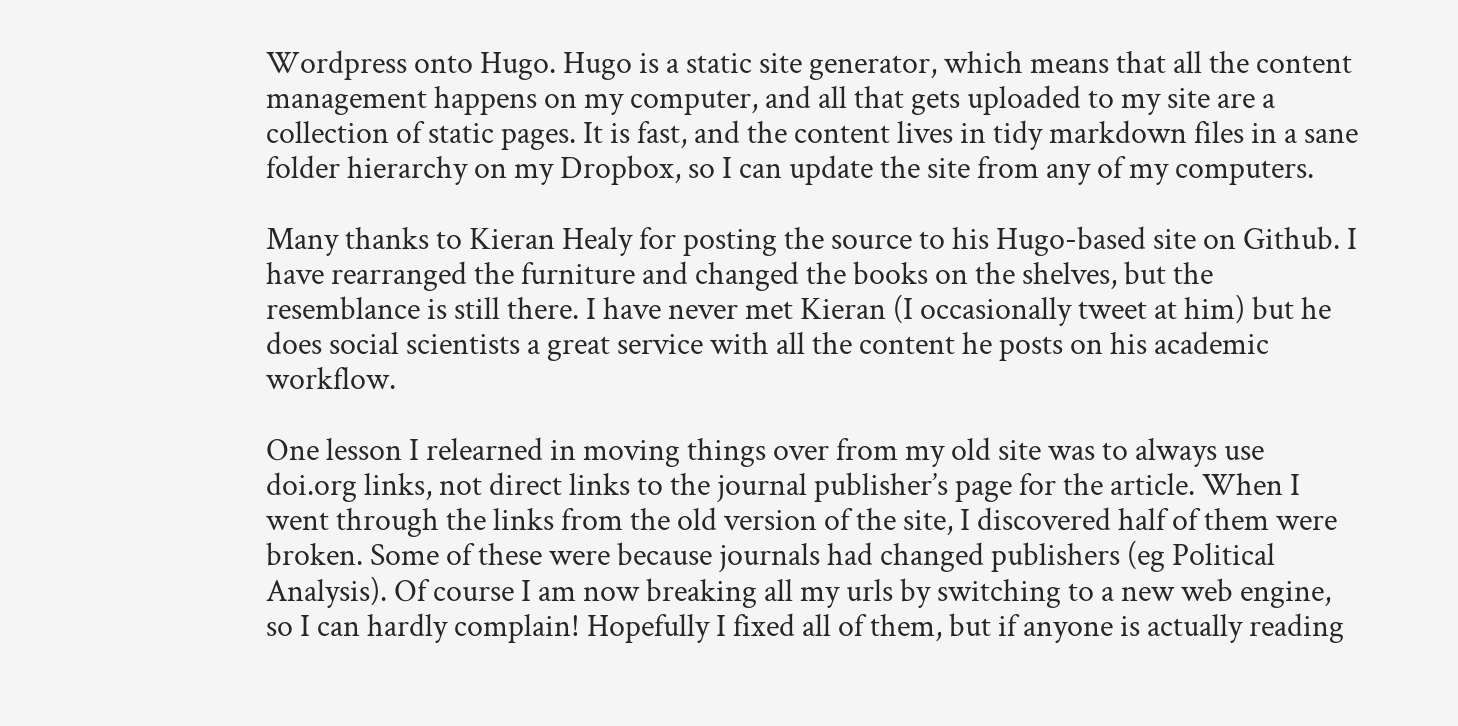Wordpress onto Hugo. Hugo is a static site generator, which means that all the content management happens on my computer, and all that gets uploaded to my site are a collection of static pages. It is fast, and the content lives in tidy markdown files in a sane folder hierarchy on my Dropbox, so I can update the site from any of my computers.

Many thanks to Kieran Healy for posting the source to his Hugo-based site on Github. I have rearranged the furniture and changed the books on the shelves, but the resemblance is still there. I have never met Kieran (I occasionally tweet at him) but he does social scientists a great service with all the content he posts on his academic workflow.

One lesson I relearned in moving things over from my old site was to always use doi.org links, not direct links to the journal publisher’s page for the article. When I went through the links from the old version of the site, I discovered half of them were broken. Some of these were because journals had changed publishers (eg Political Analysis). Of course I am now breaking all my urls by switching to a new web engine, so I can hardly complain! Hopefully I fixed all of them, but if anyone is actually reading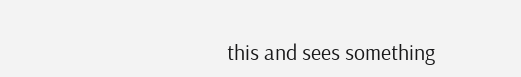this and sees something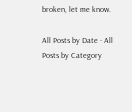broken, let me know.

All Posts by Date · All Posts by Category